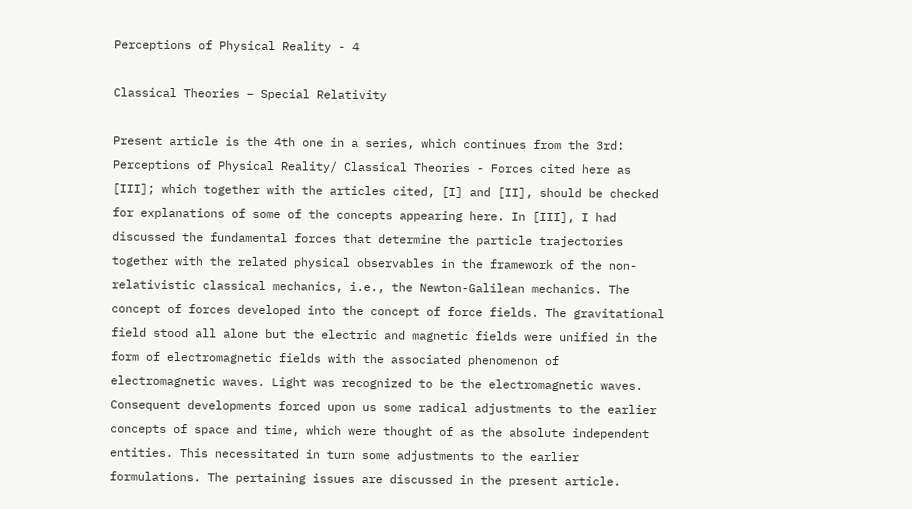Perceptions of Physical Reality - 4

Classical Theories – Special Relativity

Present article is the 4th one in a series, which continues from the 3rd: Perceptions of Physical Reality/ Classical Theories - Forces cited here as [III]; which together with the articles cited, [I] and [II], should be checked for explanations of some of the concepts appearing here. In [III], I had discussed the fundamental forces that determine the particle trajectories together with the related physical observables in the framework of the non-relativistic classical mechanics, i.e., the Newton-Galilean mechanics. The concept of forces developed into the concept of force fields. The gravitational field stood all alone but the electric and magnetic fields were unified in the form of electromagnetic fields with the associated phenomenon of electromagnetic waves. Light was recognized to be the electromagnetic waves. Consequent developments forced upon us some radical adjustments to the earlier concepts of space and time, which were thought of as the absolute independent entities. This necessitated in turn some adjustments to the earlier formulations. The pertaining issues are discussed in the present article.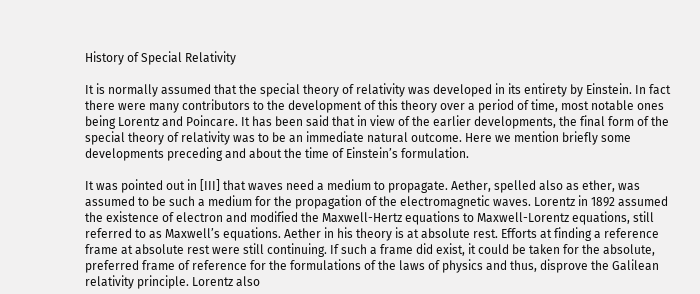History of Special Relativity

It is normally assumed that the special theory of relativity was developed in its entirety by Einstein. In fact there were many contributors to the development of this theory over a period of time, most notable ones being Lorentz and Poincare. It has been said that in view of the earlier developments, the final form of the special theory of relativity was to be an immediate natural outcome. Here we mention briefly some developments preceding and about the time of Einstein’s formulation.

It was pointed out in [III] that waves need a medium to propagate. Aether, spelled also as ether, was assumed to be such a medium for the propagation of the electromagnetic waves. Lorentz in 1892 assumed the existence of electron and modified the Maxwell-Hertz equations to Maxwell-Lorentz equations, still referred to as Maxwell’s equations. Aether in his theory is at absolute rest. Efforts at finding a reference frame at absolute rest were still continuing. If such a frame did exist, it could be taken for the absolute, preferred frame of reference for the formulations of the laws of physics and thus, disprove the Galilean relativity principle. Lorentz also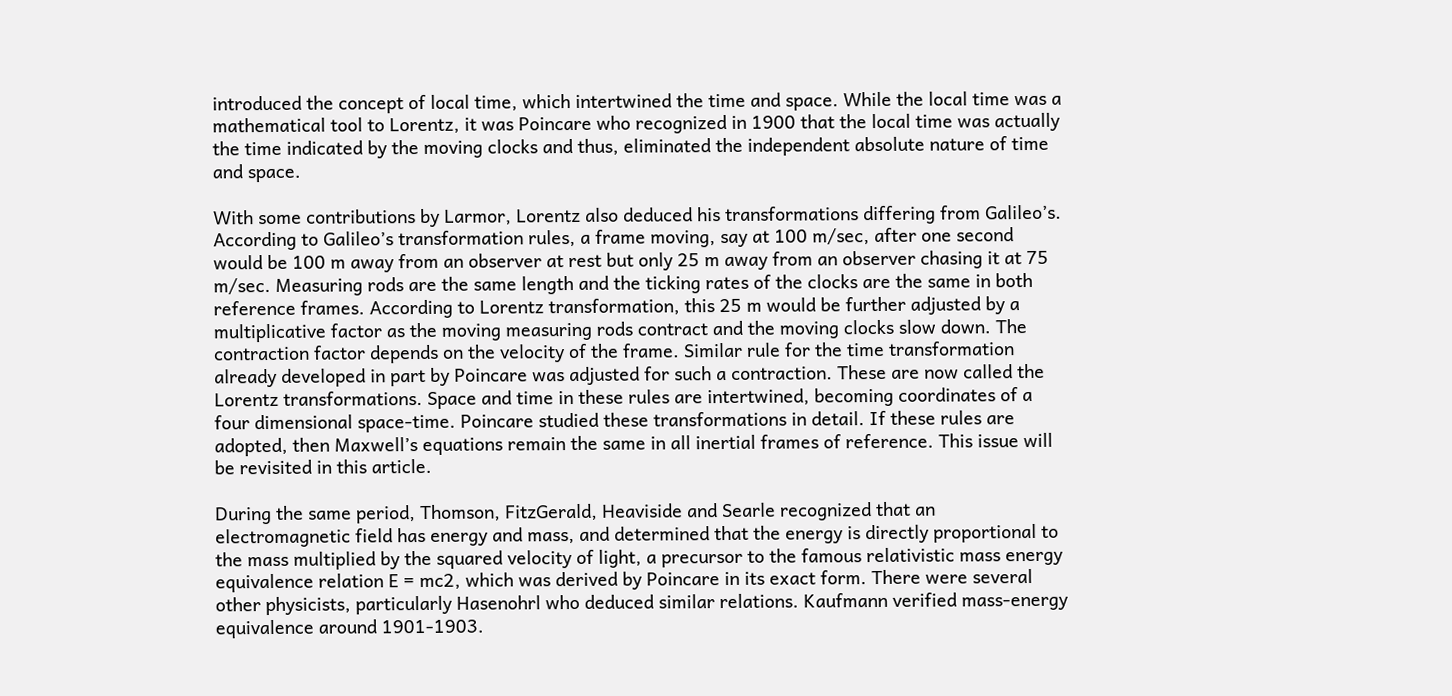introduced the concept of local time, which intertwined the time and space. While the local time was a mathematical tool to Lorentz, it was Poincare who recognized in 1900 that the local time was actually the time indicated by the moving clocks and thus, eliminated the independent absolute nature of time and space.

With some contributions by Larmor, Lorentz also deduced his transformations differing from Galileo’s. According to Galileo’s transformation rules, a frame moving, say at 100 m/sec, after one second would be 100 m away from an observer at rest but only 25 m away from an observer chasing it at 75 m/sec. Measuring rods are the same length and the ticking rates of the clocks are the same in both reference frames. According to Lorentz transformation, this 25 m would be further adjusted by a multiplicative factor as the moving measuring rods contract and the moving clocks slow down. The contraction factor depends on the velocity of the frame. Similar rule for the time transformation already developed in part by Poincare was adjusted for such a contraction. These are now called the Lorentz transformations. Space and time in these rules are intertwined, becoming coordinates of a four dimensional space-time. Poincare studied these transformations in detail. If these rules are adopted, then Maxwell’s equations remain the same in all inertial frames of reference. This issue will be revisited in this article.

During the same period, Thomson, FitzGerald, Heaviside and Searle recognized that an electromagnetic field has energy and mass, and determined that the energy is directly proportional to the mass multiplied by the squared velocity of light, a precursor to the famous relativistic mass energy equivalence relation E = mc2, which was derived by Poincare in its exact form. There were several other physicists, particularly Hasenohrl who deduced similar relations. Kaufmann verified mass-energy equivalence around 1901-1903.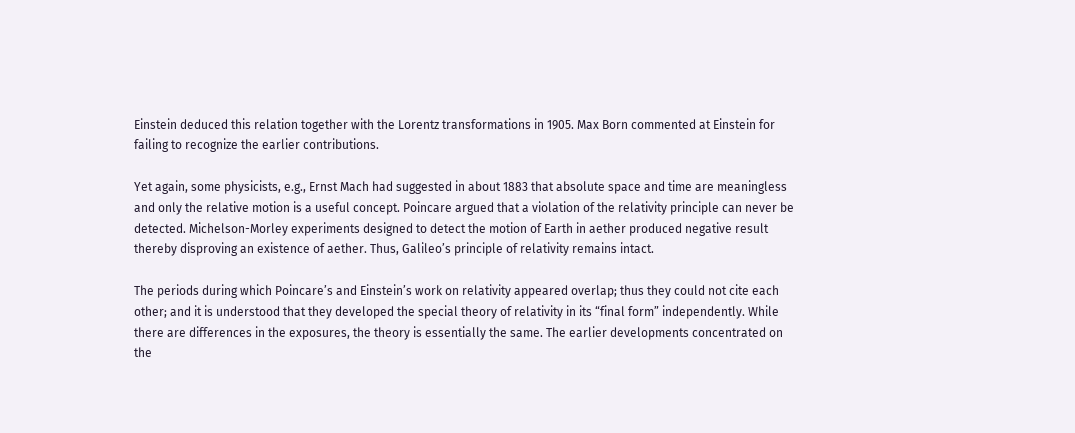Einstein deduced this relation together with the Lorentz transformations in 1905. Max Born commented at Einstein for failing to recognize the earlier contributions.

Yet again, some physicists, e.g., Ernst Mach had suggested in about 1883 that absolute space and time are meaningless and only the relative motion is a useful concept. Poincare argued that a violation of the relativity principle can never be detected. Michelson-Morley experiments designed to detect the motion of Earth in aether produced negative result thereby disproving an existence of aether. Thus, Galileo’s principle of relativity remains intact.

The periods during which Poincare’s and Einstein’s work on relativity appeared overlap; thus they could not cite each other; and it is understood that they developed the special theory of relativity in its “final form” independently. While there are differences in the exposures, the theory is essentially the same. The earlier developments concentrated on the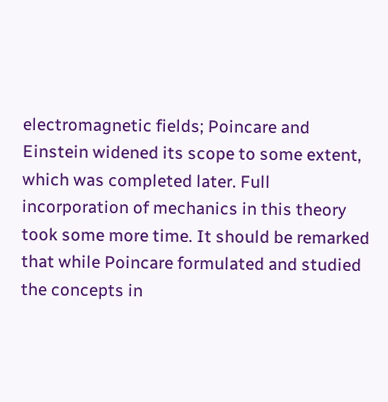electromagnetic fields; Poincare and Einstein widened its scope to some extent, which was completed later. Full incorporation of mechanics in this theory took some more time. It should be remarked that while Poincare formulated and studied the concepts in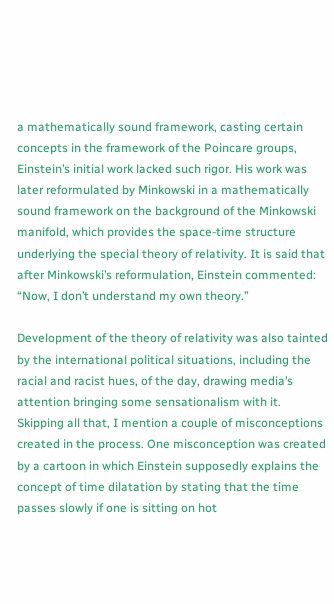a mathematically sound framework, casting certain concepts in the framework of the Poincare groups, Einstein’s initial work lacked such rigor. His work was later reformulated by Minkowski in a mathematically sound framework on the background of the Minkowski manifold, which provides the space-time structure underlying the special theory of relativity. It is said that after Minkowski’s reformulation, Einstein commented: “Now, I don’t understand my own theory.”

Development of the theory of relativity was also tainted by the international political situations, including the racial and racist hues, of the day, drawing media’s attention bringing some sensationalism with it. Skipping all that, I mention a couple of misconceptions created in the process. One misconception was created by a cartoon in which Einstein supposedly explains the concept of time dilatation by stating that the time passes slowly if one is sitting on hot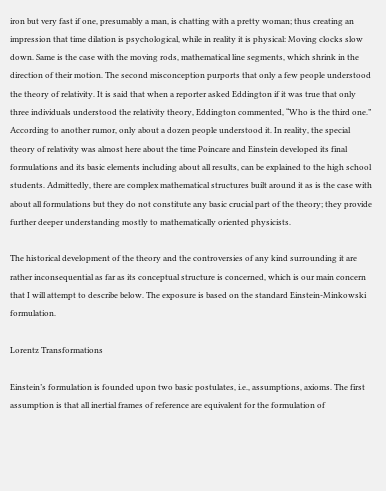iron but very fast if one, presumably a man, is chatting with a pretty woman; thus creating an impression that time dilation is psychological, while in reality it is physical: Moving clocks slow down. Same is the case with the moving rods, mathematical line segments, which shrink in the direction of their motion. The second misconception purports that only a few people understood the theory of relativity. It is said that when a reporter asked Eddington if it was true that only three individuals understood the relativity theory, Eddington commented, “Who is the third one.” According to another rumor, only about a dozen people understood it. In reality, the special theory of relativity was almost here about the time Poincare and Einstein developed its final formulations and its basic elements including about all results, can be explained to the high school students. Admittedly, there are complex mathematical structures built around it as is the case with about all formulations but they do not constitute any basic crucial part of the theory; they provide further deeper understanding mostly to mathematically oriented physicists.

The historical development of the theory and the controversies of any kind surrounding it are rather inconsequential as far as its conceptual structure is concerned, which is our main concern that I will attempt to describe below. The exposure is based on the standard Einstein-Minkowski formulation.

Lorentz Transformations

Einstein’s formulation is founded upon two basic postulates, i.e., assumptions, axioms. The first assumption is that all inertial frames of reference are equivalent for the formulation of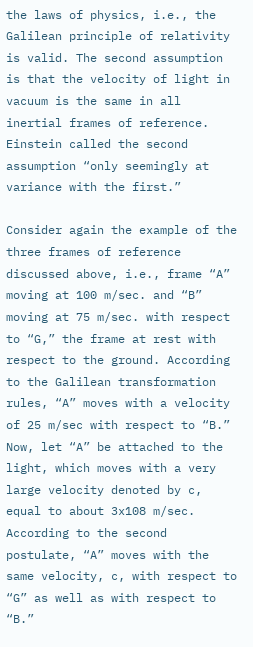the laws of physics, i.e., the Galilean principle of relativity is valid. The second assumption is that the velocity of light in vacuum is the same in all inertial frames of reference. Einstein called the second assumption “only seemingly at variance with the first.”

Consider again the example of the three frames of reference discussed above, i.e., frame “A” moving at 100 m/sec. and “B” moving at 75 m/sec. with respect to “G,” the frame at rest with respect to the ground. According to the Galilean transformation rules, “A” moves with a velocity of 25 m/sec with respect to “B.” Now, let “A” be attached to the light, which moves with a very large velocity denoted by c, equal to about 3x108 m/sec. According to the second postulate, “A” moves with the same velocity, c, with respect to “G” as well as with respect to “B.”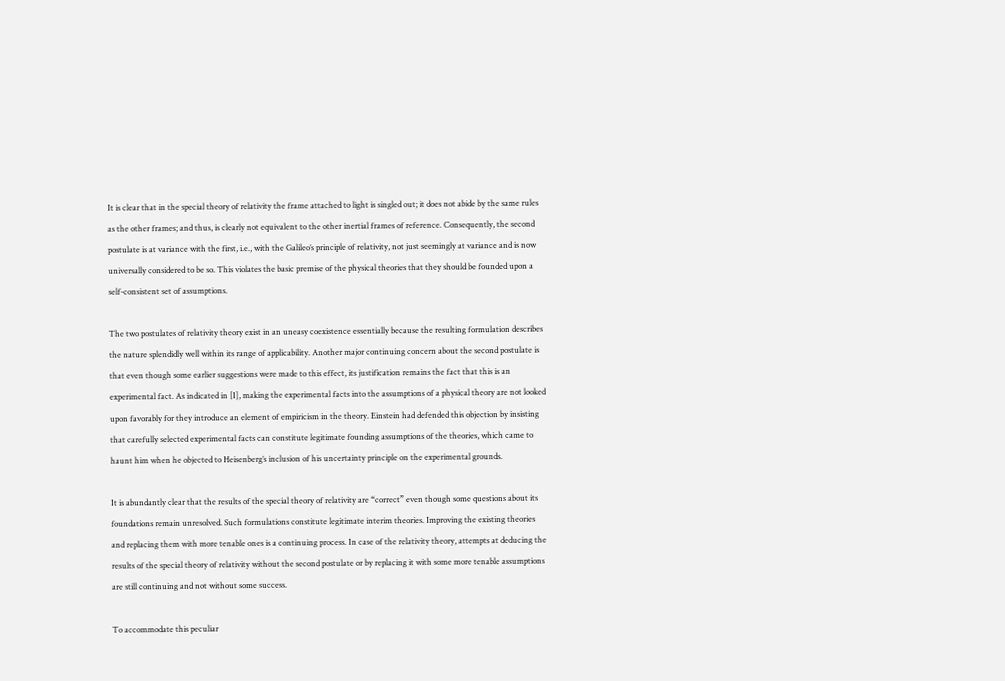It is clear that in the special theory of relativity the frame attached to light is singled out; it does not abide by the same rules as the other frames; and thus, is clearly not equivalent to the other inertial frames of reference. Consequently, the second postulate is at variance with the first, i.e., with the Galileo’s principle of relativity, not just seemingly at variance and is now universally considered to be so. This violates the basic premise of the physical theories that they should be founded upon a self-consistent set of assumptions.

The two postulates of relativity theory exist in an uneasy coexistence essentially because the resulting formulation describes the nature splendidly well within its range of applicability. Another major continuing concern about the second postulate is that even though some earlier suggestions were made to this effect, its justification remains the fact that this is an experimental fact. As indicated in [I], making the experimental facts into the assumptions of a physical theory are not looked upon favorably for they introduce an element of empiricism in the theory. Einstein had defended this objection by insisting that carefully selected experimental facts can constitute legitimate founding assumptions of the theories, which came to haunt him when he objected to Heisenberg’s inclusion of his uncertainty principle on the experimental grounds.

It is abundantly clear that the results of the special theory of relativity are “correct” even though some questions about its foundations remain unresolved. Such formulations constitute legitimate interim theories. Improving the existing theories and replacing them with more tenable ones is a continuing process. In case of the relativity theory, attempts at deducing the results of the special theory of relativity without the second postulate or by replacing it with some more tenable assumptions are still continuing and not without some success.

To accommodate this peculiar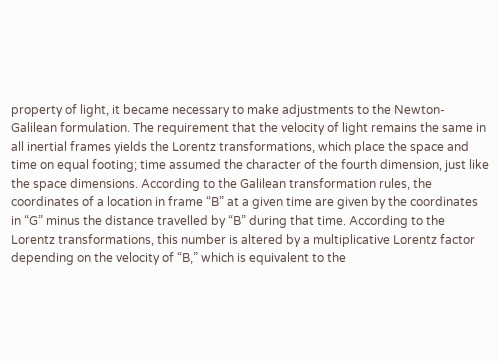property of light, it became necessary to make adjustments to the Newton-Galilean formulation. The requirement that the velocity of light remains the same in all inertial frames yields the Lorentz transformations, which place the space and time on equal footing; time assumed the character of the fourth dimension, just like the space dimensions. According to the Galilean transformation rules, the coordinates of a location in frame “B” at a given time are given by the coordinates in “G” minus the distance travelled by “B” during that time. According to the Lorentz transformations, this number is altered by a multiplicative Lorentz factor depending on the velocity of “B,” which is equivalent to the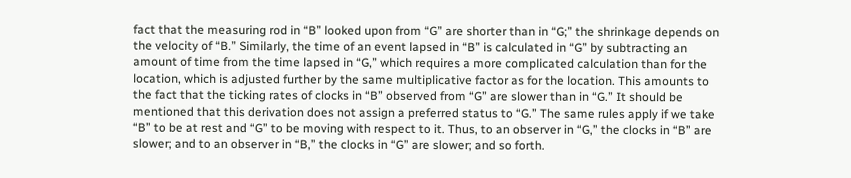fact that the measuring rod in “B” looked upon from “G” are shorter than in “G;” the shrinkage depends on the velocity of “B.” Similarly, the time of an event lapsed in “B” is calculated in “G” by subtracting an amount of time from the time lapsed in “G,” which requires a more complicated calculation than for the location, which is adjusted further by the same multiplicative factor as for the location. This amounts to the fact that the ticking rates of clocks in “B” observed from “G” are slower than in “G.” It should be mentioned that this derivation does not assign a preferred status to “G.” The same rules apply if we take “B” to be at rest and “G” to be moving with respect to it. Thus, to an observer in “G,” the clocks in “B” are slower; and to an observer in “B,” the clocks in “G” are slower; and so forth.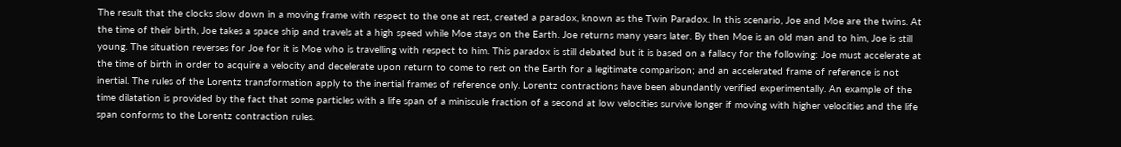The result that the clocks slow down in a moving frame with respect to the one at rest, created a paradox, known as the Twin Paradox. In this scenario, Joe and Moe are the twins. At the time of their birth, Joe takes a space ship and travels at a high speed while Moe stays on the Earth. Joe returns many years later. By then Moe is an old man and to him, Joe is still young. The situation reverses for Joe for it is Moe who is travelling with respect to him. This paradox is still debated but it is based on a fallacy for the following: Joe must accelerate at the time of birth in order to acquire a velocity and decelerate upon return to come to rest on the Earth for a legitimate comparison; and an accelerated frame of reference is not inertial. The rules of the Lorentz transformation apply to the inertial frames of reference only. Lorentz contractions have been abundantly verified experimentally. An example of the time dilatation is provided by the fact that some particles with a life span of a miniscule fraction of a second at low velocities survive longer if moving with higher velocities and the life span conforms to the Lorentz contraction rules.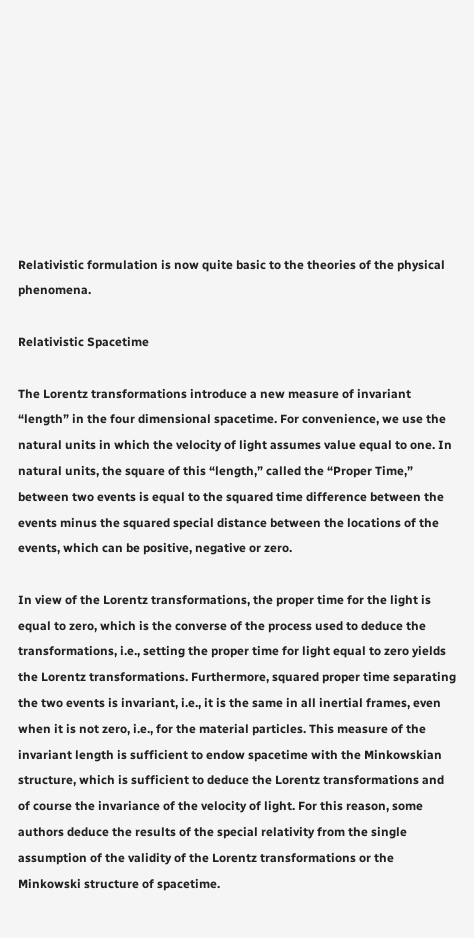Relativistic formulation is now quite basic to the theories of the physical phenomena.

Relativistic Spacetime

The Lorentz transformations introduce a new measure of invariant “length” in the four dimensional spacetime. For convenience, we use the natural units in which the velocity of light assumes value equal to one. In natural units, the square of this “length,” called the “Proper Time,” between two events is equal to the squared time difference between the events minus the squared special distance between the locations of the events, which can be positive, negative or zero.

In view of the Lorentz transformations, the proper time for the light is equal to zero, which is the converse of the process used to deduce the transformations, i.e., setting the proper time for light equal to zero yields the Lorentz transformations. Furthermore, squared proper time separating the two events is invariant, i.e., it is the same in all inertial frames, even when it is not zero, i.e., for the material particles. This measure of the invariant length is sufficient to endow spacetime with the Minkowskian structure, which is sufficient to deduce the Lorentz transformations and of course the invariance of the velocity of light. For this reason, some authors deduce the results of the special relativity from the single assumption of the validity of the Lorentz transformations or the Minkowski structure of spacetime.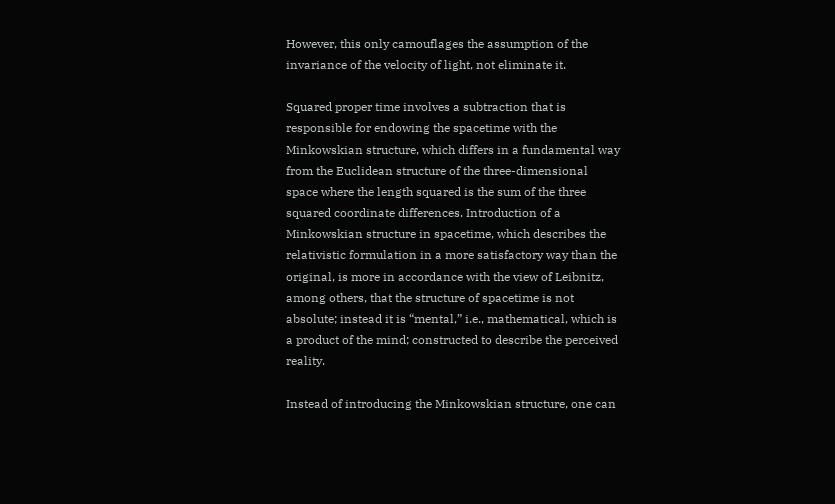However, this only camouflages the assumption of the invariance of the velocity of light, not eliminate it.

Squared proper time involves a subtraction that is responsible for endowing the spacetime with the Minkowskian structure, which differs in a fundamental way from the Euclidean structure of the three-dimensional space where the length squared is the sum of the three squared coordinate differences. Introduction of a Minkowskian structure in spacetime, which describes the relativistic formulation in a more satisfactory way than the original, is more in accordance with the view of Leibnitz, among others, that the structure of spacetime is not absolute; instead it is “mental,” i.e., mathematical, which is a product of the mind; constructed to describe the perceived reality.

Instead of introducing the Minkowskian structure, one can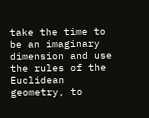take the time to be an imaginary dimension and use the rules of the Euclidean geometry, to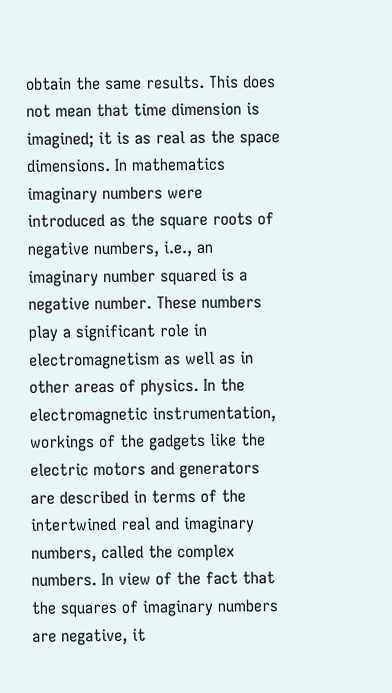obtain the same results. This does not mean that time dimension is imagined; it is as real as the space dimensions. In mathematics imaginary numbers were introduced as the square roots of negative numbers, i.e., an imaginary number squared is a negative number. These numbers play a significant role in electromagnetism as well as in other areas of physics. In the electromagnetic instrumentation, workings of the gadgets like the electric motors and generators are described in terms of the intertwined real and imaginary numbers, called the complex numbers. In view of the fact that the squares of imaginary numbers are negative, it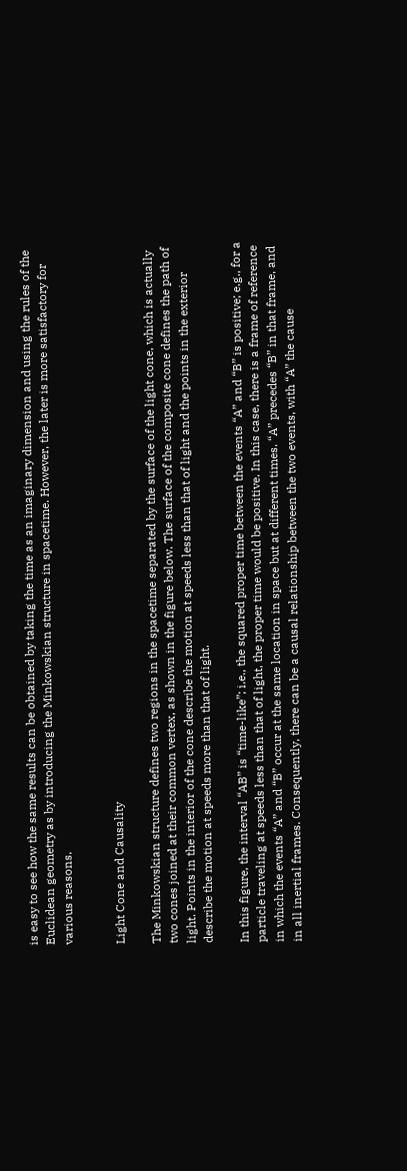is easy to see how the same results can be obtained by taking the time as an imaginary dimension and using the rules of the Euclidean geometry as by introducing the Minkowskian structure in spacetime. However, the later is more satisfactory for various reasons.


Light Cone and Causality

The Minkowskian structure defines two regions in the spacetime separated by the surface of the light cone, which is actually two cones joined at their common vertex, as shown in the figure below. The surface of the composite cone defines the path of light. Points in the interior of the cone describe the motion at speeds less than that of light and the points in the exterior describe the motion at speeds more than that of light.

In this figure, the interval “AB” is “time-like”; i.e., the squared proper time between the events “A” and “B” is positive; e.g., for a particle traveling at speeds less than that of light, the proper time would be positive. In this case, there is a frame of reference in which the events “A” and “B” occur at the same location in space but at different times. “A” precedes “B” in that frame, and in all inertial frames. Consequently, there can be a causal relationship between the two events, with “A” the cause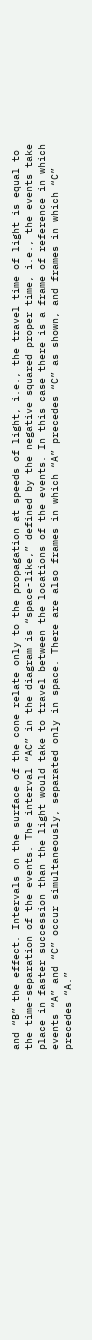and “B” the effect. Intervals on the surface of the cone relate only to the propagation at speeds of light, i.e., the travel time of light is equal to the time-separation of the events. The interval “AC” in the diagram is “space-like,” defined by the negative squared proper time, i.e., the events take place in faster succession than the light would take to travel between the locations of the events. In this case there is a frame of reference in which events “A” and “C” occur simultaneously, separated only in space. There are also frames in which “A” precedes “C” as shown, and frames in which “C” precedes “A.”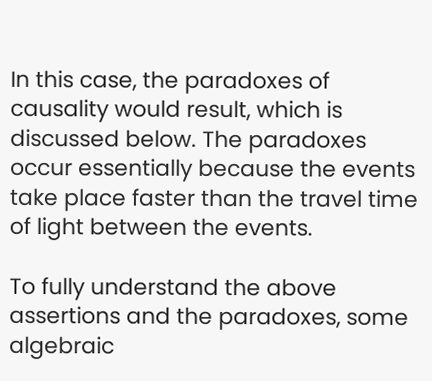In this case, the paradoxes of causality would result, which is discussed below. The paradoxes occur essentially because the events take place faster than the travel time of light between the events.

To fully understand the above assertions and the paradoxes, some algebraic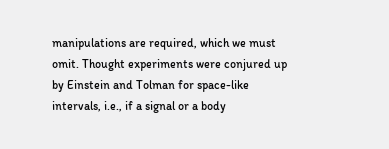manipulations are required, which we must omit. Thought experiments were conjured up by Einstein and Tolman for space-like intervals, i.e., if a signal or a body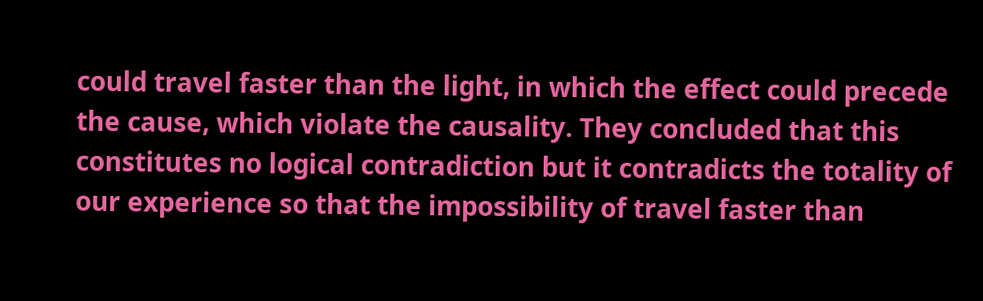could travel faster than the light, in which the effect could precede the cause, which violate the causality. They concluded that this constitutes no logical contradiction but it contradicts the totality of our experience so that the impossibility of travel faster than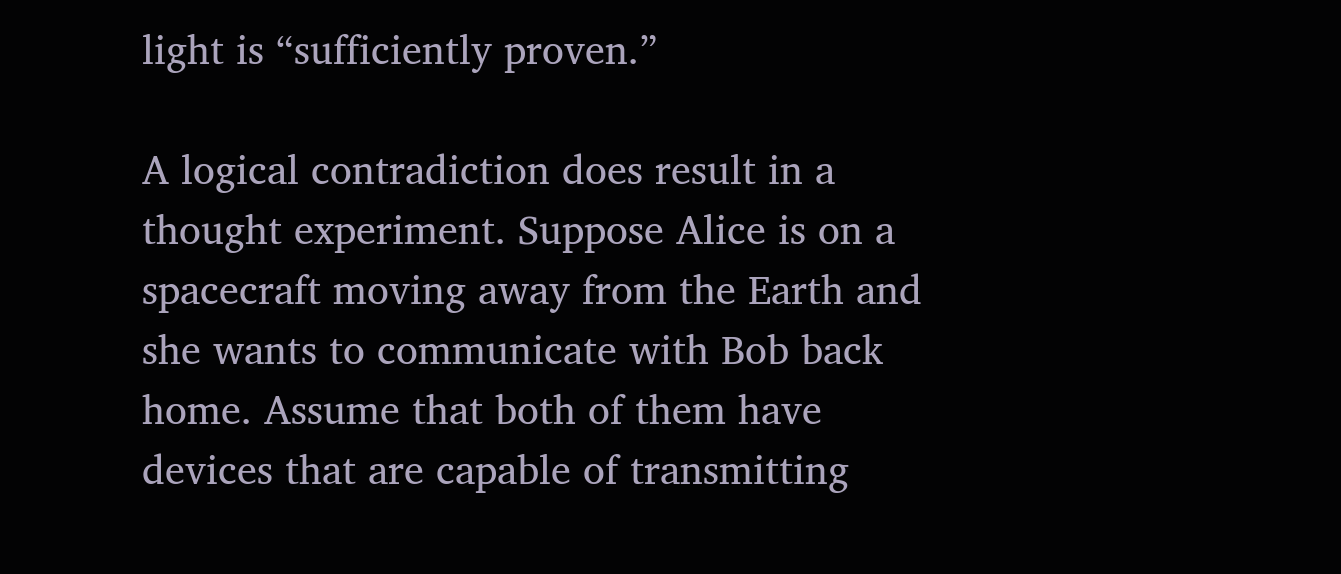light is “sufficiently proven.”

A logical contradiction does result in a thought experiment. Suppose Alice is on a spacecraft moving away from the Earth and she wants to communicate with Bob back home. Assume that both of them have devices that are capable of transmitting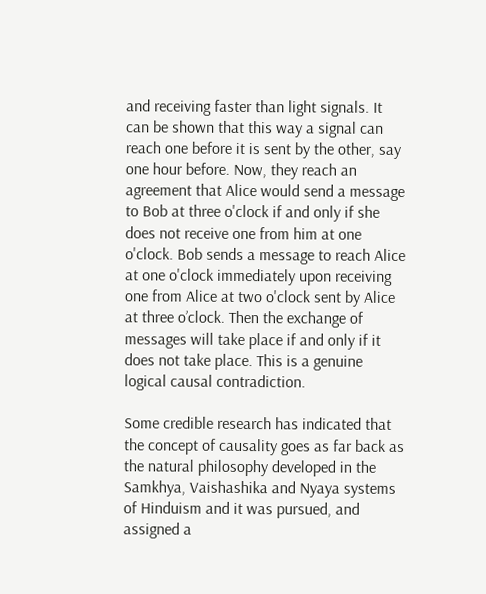and receiving faster than light signals. It can be shown that this way a signal can reach one before it is sent by the other, say one hour before. Now, they reach an agreement that Alice would send a message to Bob at three o'clock if and only if she does not receive one from him at one o'clock. Bob sends a message to reach Alice at one o'clock immediately upon receiving one from Alice at two o'clock sent by Alice at three o’clock. Then the exchange of messages will take place if and only if it does not take place. This is a genuine logical causal contradiction.

Some credible research has indicated that the concept of causality goes as far back as the natural philosophy developed in the Samkhya, Vaishashika and Nyaya systems of Hinduism and it was pursued, and assigned a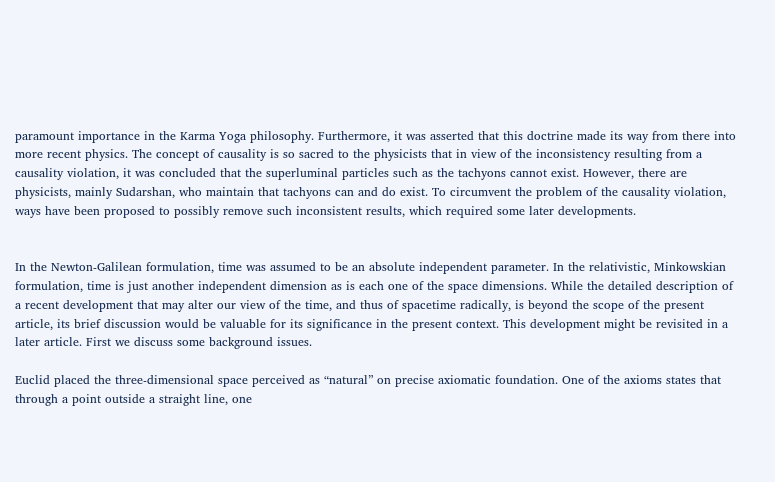paramount importance in the Karma Yoga philosophy. Furthermore, it was asserted that this doctrine made its way from there into more recent physics. The concept of causality is so sacred to the physicists that in view of the inconsistency resulting from a causality violation, it was concluded that the superluminal particles such as the tachyons cannot exist. However, there are physicists, mainly Sudarshan, who maintain that tachyons can and do exist. To circumvent the problem of the causality violation, ways have been proposed to possibly remove such inconsistent results, which required some later developments.


In the Newton-Galilean formulation, time was assumed to be an absolute independent parameter. In the relativistic, Minkowskian formulation, time is just another independent dimension as is each one of the space dimensions. While the detailed description of a recent development that may alter our view of the time, and thus of spacetime radically, is beyond the scope of the present article, its brief discussion would be valuable for its significance in the present context. This development might be revisited in a later article. First we discuss some background issues.

Euclid placed the three-dimensional space perceived as “natural” on precise axiomatic foundation. One of the axioms states that through a point outside a straight line, one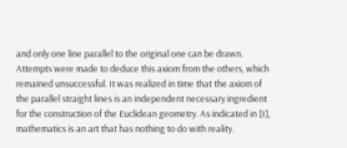and only one line parallel to the original one can be drawn. Attempts were made to deduce this axiom from the others, which remained unsuccessful. It was realized in time that the axiom of the parallel straight lines is an independent necessary ingredient for the construction of the Euclidean geometry. As indicated in [I], mathematics is an art that has nothing to do with reality.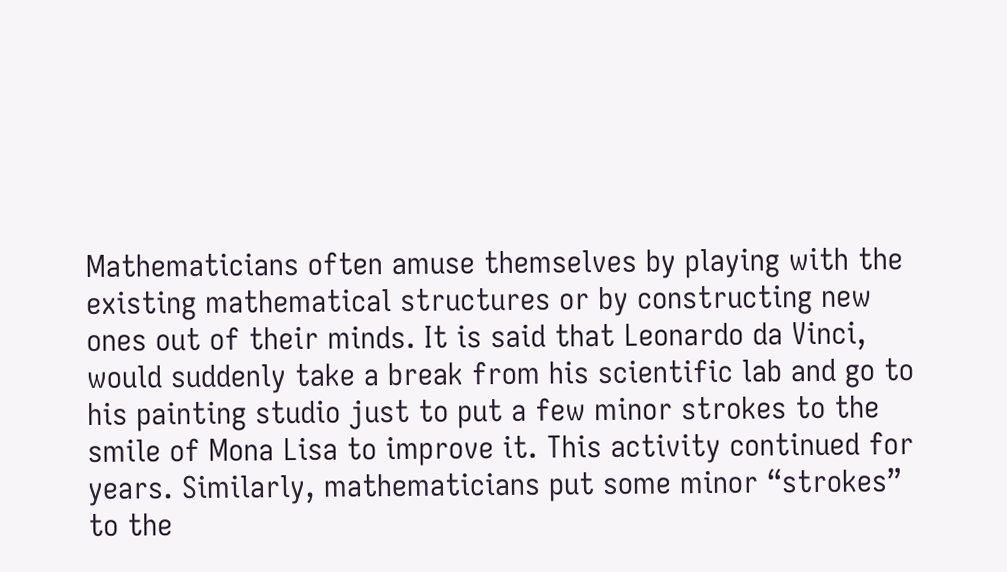Mathematicians often amuse themselves by playing with the existing mathematical structures or by constructing new ones out of their minds. It is said that Leonardo da Vinci, would suddenly take a break from his scientific lab and go to his painting studio just to put a few minor strokes to the smile of Mona Lisa to improve it. This activity continued for years. Similarly, mathematicians put some minor “strokes” to the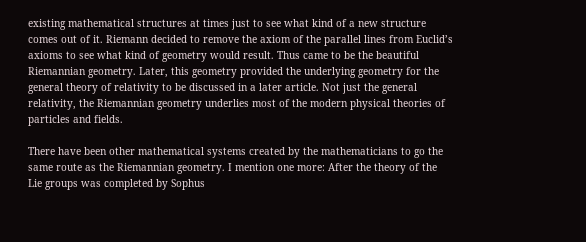existing mathematical structures at times just to see what kind of a new structure comes out of it. Riemann decided to remove the axiom of the parallel lines from Euclid’s axioms to see what kind of geometry would result. Thus came to be the beautiful Riemannian geometry. Later, this geometry provided the underlying geometry for the general theory of relativity to be discussed in a later article. Not just the general relativity, the Riemannian geometry underlies most of the modern physical theories of particles and fields.

There have been other mathematical systems created by the mathematicians to go the same route as the Riemannian geometry. I mention one more: After the theory of the Lie groups was completed by Sophus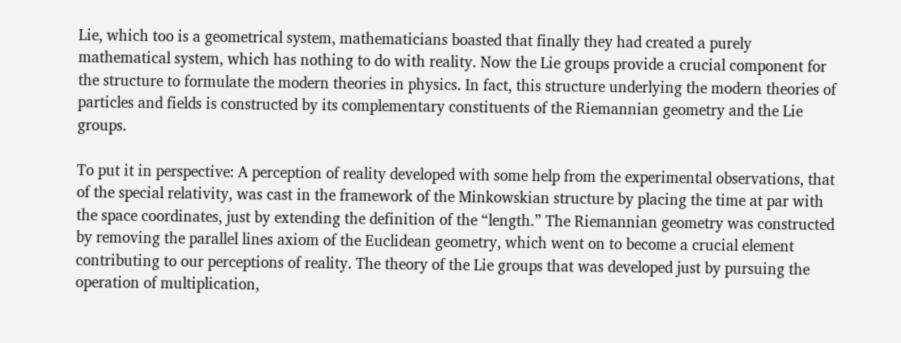Lie, which too is a geometrical system, mathematicians boasted that finally they had created a purely mathematical system, which has nothing to do with reality. Now the Lie groups provide a crucial component for the structure to formulate the modern theories in physics. In fact, this structure underlying the modern theories of particles and fields is constructed by its complementary constituents of the Riemannian geometry and the Lie groups.

To put it in perspective: A perception of reality developed with some help from the experimental observations, that of the special relativity, was cast in the framework of the Minkowskian structure by placing the time at par with the space coordinates, just by extending the definition of the “length.” The Riemannian geometry was constructed by removing the parallel lines axiom of the Euclidean geometry, which went on to become a crucial element contributing to our perceptions of reality. The theory of the Lie groups that was developed just by pursuing the operation of multiplication,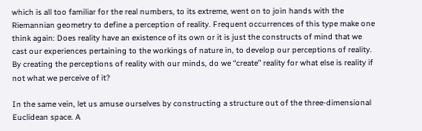which is all too familiar for the real numbers, to its extreme, went on to join hands with the Riemannian geometry to define a perception of reality. Frequent occurrences of this type make one think again: Does reality have an existence of its own or it is just the constructs of mind that we cast our experiences pertaining to the workings of nature in, to develop our perceptions of reality. By creating the perceptions of reality with our minds, do we “create” reality for what else is reality if not what we perceive of it?

In the same vein, let us amuse ourselves by constructing a structure out of the three-dimensional Euclidean space. A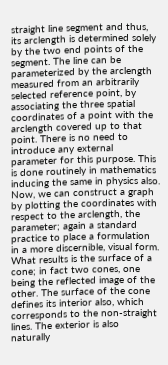straight line segment and thus, its arclength is determined solely by the two end points of the segment. The line can be parameterized by the arclength measured from an arbitrarily selected reference point, by associating the three spatial coordinates of a point with the arclength covered up to that point. There is no need to introduce any external parameter for this purpose. This is done routinely in mathematics inducing the same in physics also. Now, we can construct a graph by plotting the coordinates with respect to the arclength, the parameter; again a standard practice to place a formulation in a more discernible, visual form. What results is the surface of a cone; in fact two cones, one being the reflected image of the other. The surface of the cone defines its interior also, which corresponds to the non-straight lines. The exterior is also naturally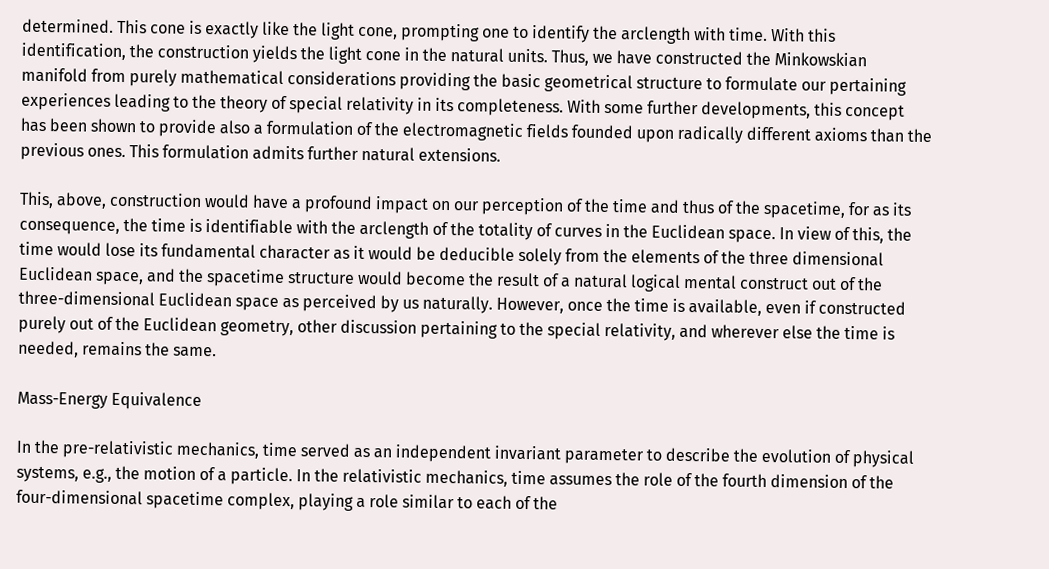determined. This cone is exactly like the light cone, prompting one to identify the arclength with time. With this identification, the construction yields the light cone in the natural units. Thus, we have constructed the Minkowskian manifold from purely mathematical considerations providing the basic geometrical structure to formulate our pertaining experiences leading to the theory of special relativity in its completeness. With some further developments, this concept has been shown to provide also a formulation of the electromagnetic fields founded upon radically different axioms than the previous ones. This formulation admits further natural extensions.

This, above, construction would have a profound impact on our perception of the time and thus of the spacetime, for as its consequence, the time is identifiable with the arclength of the totality of curves in the Euclidean space. In view of this, the time would lose its fundamental character as it would be deducible solely from the elements of the three dimensional Euclidean space, and the spacetime structure would become the result of a natural logical mental construct out of the three-dimensional Euclidean space as perceived by us naturally. However, once the time is available, even if constructed purely out of the Euclidean geometry, other discussion pertaining to the special relativity, and wherever else the time is needed, remains the same.

Mass-Energy Equivalence

In the pre-relativistic mechanics, time served as an independent invariant parameter to describe the evolution of physical systems, e.g., the motion of a particle. In the relativistic mechanics, time assumes the role of the fourth dimension of the four-dimensional spacetime complex, playing a role similar to each of the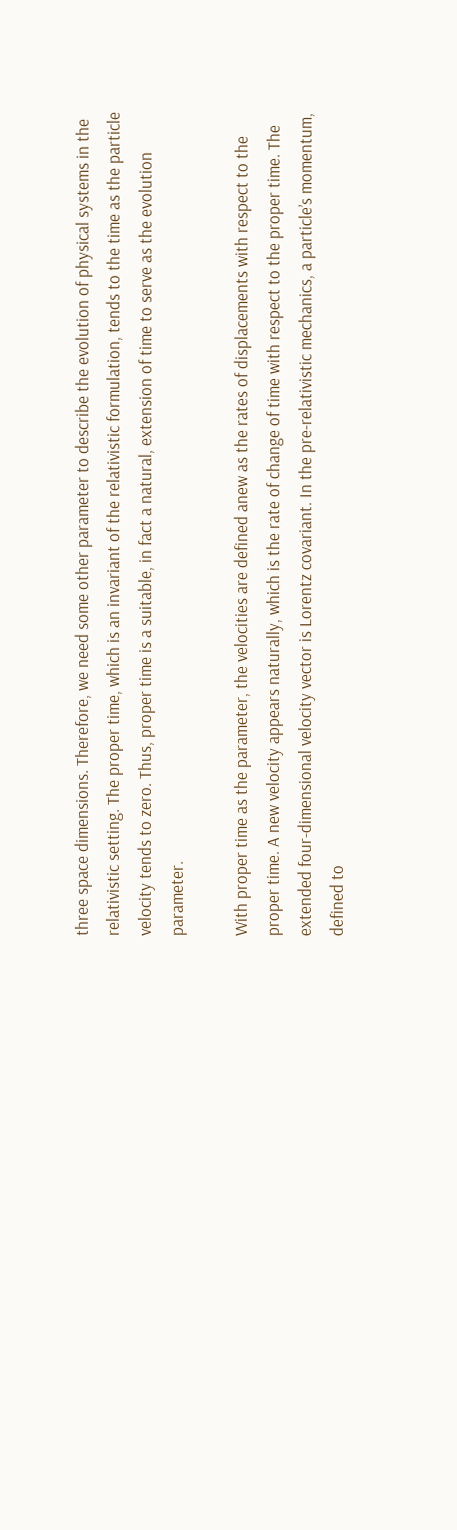three space dimensions. Therefore, we need some other parameter to describe the evolution of physical systems in the relativistic setting. The proper time, which is an invariant of the relativistic formulation, tends to the time as the particle velocity tends to zero. Thus, proper time is a suitable, in fact a natural, extension of time to serve as the evolution parameter.

With proper time as the parameter, the velocities are defined anew as the rates of displacements with respect to the proper time. A new velocity appears naturally, which is the rate of change of time with respect to the proper time. The extended four-dimensional velocity vector is Lorentz covariant. In the pre-relativistic mechanics, a particle’s momentum, defined to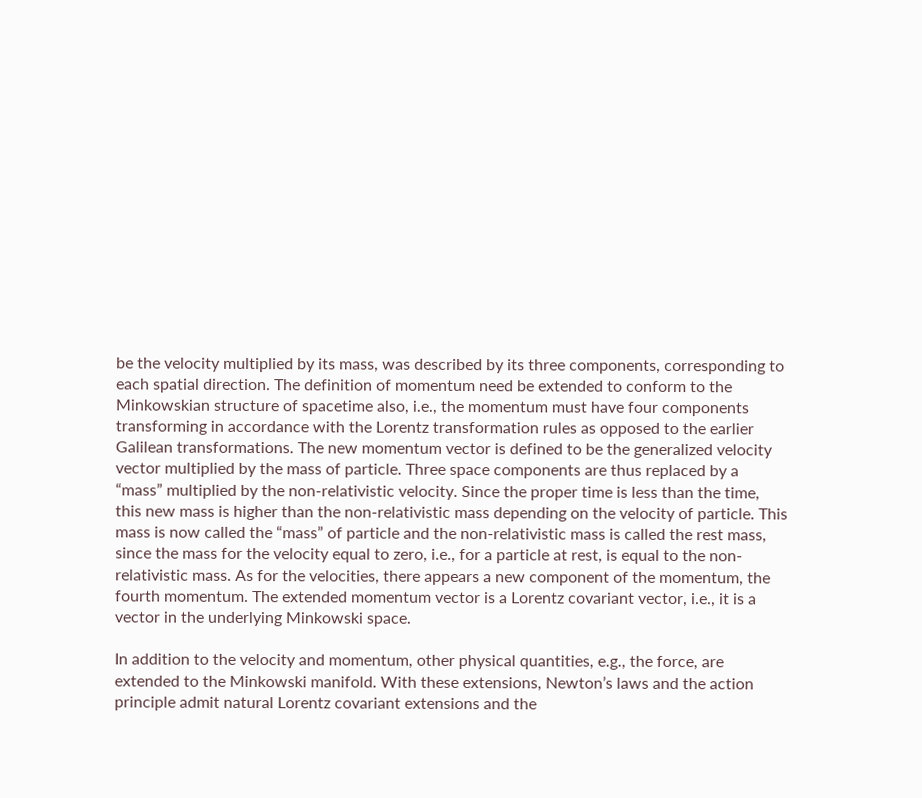be the velocity multiplied by its mass, was described by its three components, corresponding to each spatial direction. The definition of momentum need be extended to conform to the Minkowskian structure of spacetime also, i.e., the momentum must have four components transforming in accordance with the Lorentz transformation rules as opposed to the earlier Galilean transformations. The new momentum vector is defined to be the generalized velocity vector multiplied by the mass of particle. Three space components are thus replaced by a “mass” multiplied by the non-relativistic velocity. Since the proper time is less than the time, this new mass is higher than the non-relativistic mass depending on the velocity of particle. This mass is now called the “mass” of particle and the non-relativistic mass is called the rest mass, since the mass for the velocity equal to zero, i.e., for a particle at rest, is equal to the non-relativistic mass. As for the velocities, there appears a new component of the momentum, the fourth momentum. The extended momentum vector is a Lorentz covariant vector, i.e., it is a vector in the underlying Minkowski space.

In addition to the velocity and momentum, other physical quantities, e.g., the force, are extended to the Minkowski manifold. With these extensions, Newton’s laws and the action principle admit natural Lorentz covariant extensions and the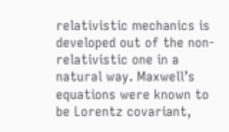relativistic mechanics is developed out of the non-relativistic one in a natural way. Maxwell’s equations were known to be Lorentz covariant,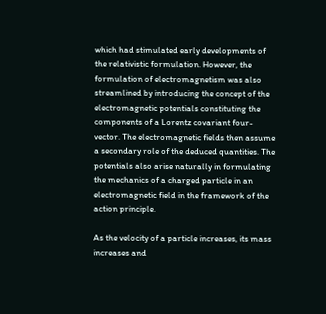which had stimulated early developments of the relativistic formulation. However, the formulation of electromagnetism was also streamlined by introducing the concept of the electromagnetic potentials constituting the components of a Lorentz covariant four-vector. The electromagnetic fields then assume a secondary role of the deduced quantities. The potentials also arise naturally in formulating the mechanics of a charged particle in an electromagnetic field in the framework of the action principle.

As the velocity of a particle increases, its mass increases and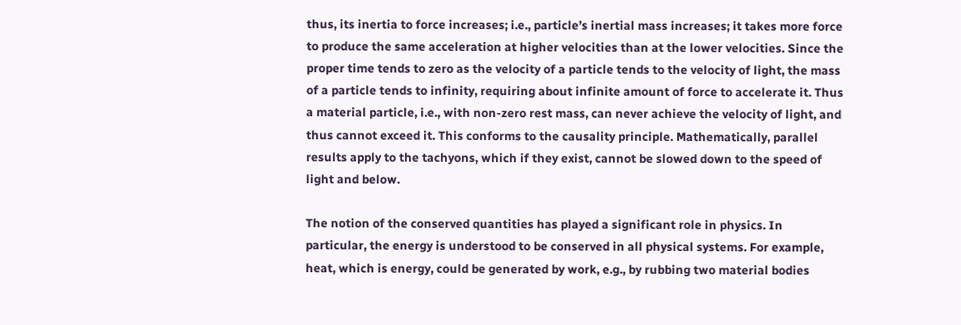thus, its inertia to force increases; i.e., particle’s inertial mass increases; it takes more force to produce the same acceleration at higher velocities than at the lower velocities. Since the proper time tends to zero as the velocity of a particle tends to the velocity of light, the mass of a particle tends to infinity, requiring about infinite amount of force to accelerate it. Thus a material particle, i.e., with non-zero rest mass, can never achieve the velocity of light, and thus cannot exceed it. This conforms to the causality principle. Mathematically, parallel results apply to the tachyons, which if they exist, cannot be slowed down to the speed of light and below.

The notion of the conserved quantities has played a significant role in physics. In particular, the energy is understood to be conserved in all physical systems. For example, heat, which is energy, could be generated by work, e.g., by rubbing two material bodies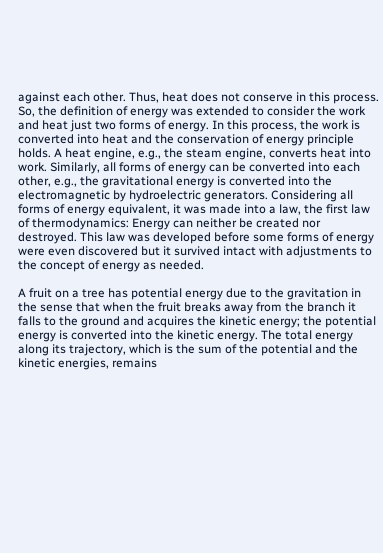against each other. Thus, heat does not conserve in this process. So, the definition of energy was extended to consider the work and heat just two forms of energy. In this process, the work is converted into heat and the conservation of energy principle holds. A heat engine, e.g., the steam engine, converts heat into work. Similarly, all forms of energy can be converted into each other, e.g., the gravitational energy is converted into the electromagnetic by hydroelectric generators. Considering all forms of energy equivalent, it was made into a law, the first law of thermodynamics: Energy can neither be created nor destroyed. This law was developed before some forms of energy were even discovered but it survived intact with adjustments to the concept of energy as needed.

A fruit on a tree has potential energy due to the gravitation in the sense that when the fruit breaks away from the branch it falls to the ground and acquires the kinetic energy; the potential energy is converted into the kinetic energy. The total energy along its trajectory, which is the sum of the potential and the kinetic energies, remains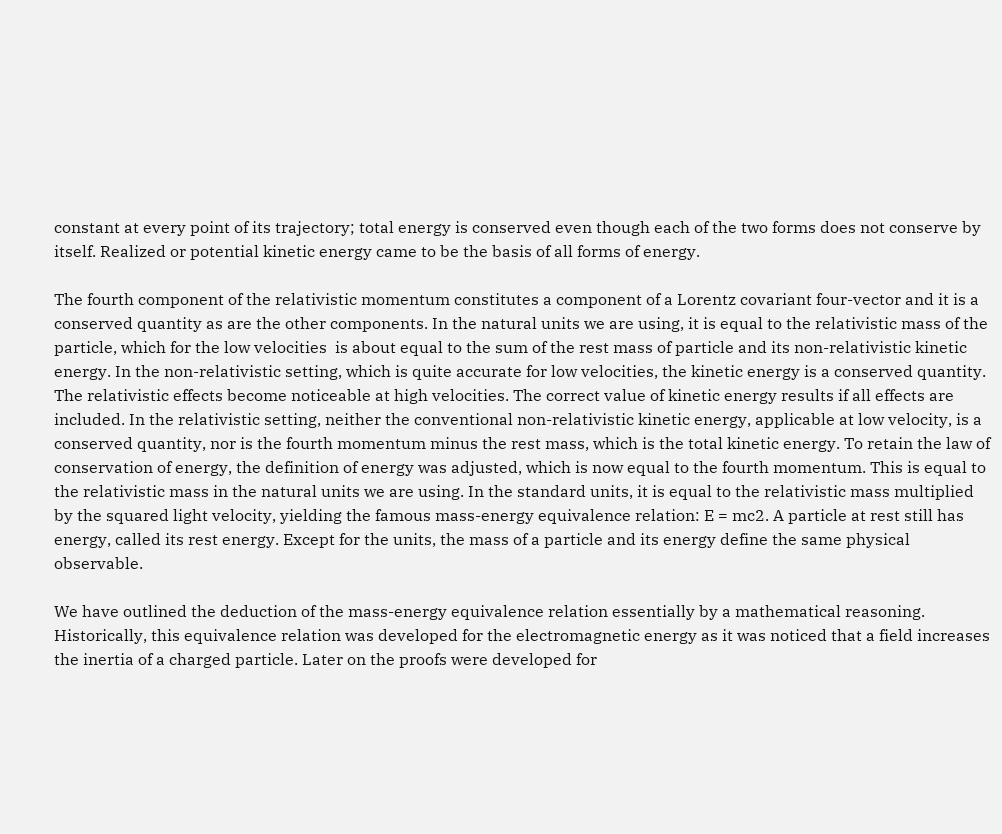constant at every point of its trajectory; total energy is conserved even though each of the two forms does not conserve by itself. Realized or potential kinetic energy came to be the basis of all forms of energy.

The fourth component of the relativistic momentum constitutes a component of a Lorentz covariant four-vector and it is a conserved quantity as are the other components. In the natural units we are using, it is equal to the relativistic mass of the particle, which for the low velocities  is about equal to the sum of the rest mass of particle and its non-relativistic kinetic energy. In the non-relativistic setting, which is quite accurate for low velocities, the kinetic energy is a conserved quantity. The relativistic effects become noticeable at high velocities. The correct value of kinetic energy results if all effects are included. In the relativistic setting, neither the conventional non-relativistic kinetic energy, applicable at low velocity, is a conserved quantity, nor is the fourth momentum minus the rest mass, which is the total kinetic energy. To retain the law of conservation of energy, the definition of energy was adjusted, which is now equal to the fourth momentum. This is equal to the relativistic mass in the natural units we are using. In the standard units, it is equal to the relativistic mass multiplied by the squared light velocity, yielding the famous mass-energy equivalence relation: E = mc2. A particle at rest still has energy, called its rest energy. Except for the units, the mass of a particle and its energy define the same physical observable.

We have outlined the deduction of the mass-energy equivalence relation essentially by a mathematical reasoning. Historically, this equivalence relation was developed for the electromagnetic energy as it was noticed that a field increases the inertia of a charged particle. Later on the proofs were developed for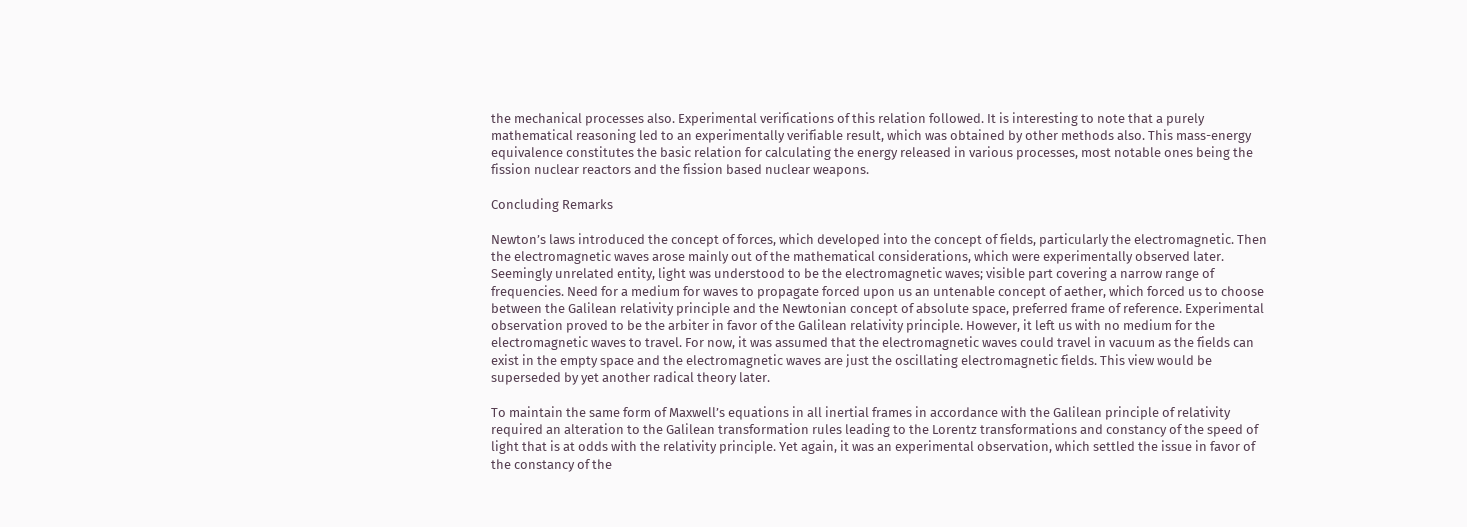the mechanical processes also. Experimental verifications of this relation followed. It is interesting to note that a purely mathematical reasoning led to an experimentally verifiable result, which was obtained by other methods also. This mass-energy equivalence constitutes the basic relation for calculating the energy released in various processes, most notable ones being the fission nuclear reactors and the fission based nuclear weapons.

Concluding Remarks

Newton’s laws introduced the concept of forces, which developed into the concept of fields, particularly the electromagnetic. Then the electromagnetic waves arose mainly out of the mathematical considerations, which were experimentally observed later. Seemingly unrelated entity, light was understood to be the electromagnetic waves; visible part covering a narrow range of frequencies. Need for a medium for waves to propagate forced upon us an untenable concept of aether, which forced us to choose between the Galilean relativity principle and the Newtonian concept of absolute space, preferred frame of reference. Experimental observation proved to be the arbiter in favor of the Galilean relativity principle. However, it left us with no medium for the electromagnetic waves to travel. For now, it was assumed that the electromagnetic waves could travel in vacuum as the fields can exist in the empty space and the electromagnetic waves are just the oscillating electromagnetic fields. This view would be superseded by yet another radical theory later.

To maintain the same form of Maxwell’s equations in all inertial frames in accordance with the Galilean principle of relativity required an alteration to the Galilean transformation rules leading to the Lorentz transformations and constancy of the speed of light that is at odds with the relativity principle. Yet again, it was an experimental observation, which settled the issue in favor of the constancy of the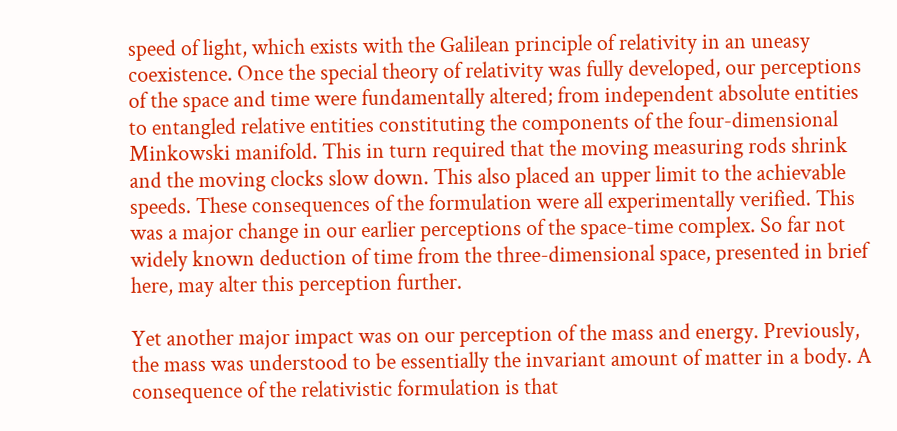speed of light, which exists with the Galilean principle of relativity in an uneasy coexistence. Once the special theory of relativity was fully developed, our perceptions of the space and time were fundamentally altered; from independent absolute entities to entangled relative entities constituting the components of the four-dimensional Minkowski manifold. This in turn required that the moving measuring rods shrink and the moving clocks slow down. This also placed an upper limit to the achievable speeds. These consequences of the formulation were all experimentally verified. This was a major change in our earlier perceptions of the space-time complex. So far not widely known deduction of time from the three-dimensional space, presented in brief here, may alter this perception further.

Yet another major impact was on our perception of the mass and energy. Previously, the mass was understood to be essentially the invariant amount of matter in a body. A consequence of the relativistic formulation is that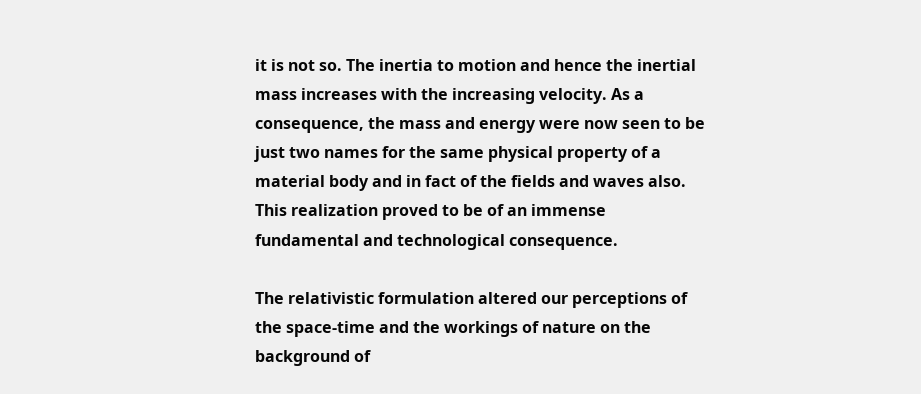it is not so. The inertia to motion and hence the inertial mass increases with the increasing velocity. As a consequence, the mass and energy were now seen to be just two names for the same physical property of a material body and in fact of the fields and waves also. This realization proved to be of an immense fundamental and technological consequence.

The relativistic formulation altered our perceptions of the space-time and the workings of nature on the background of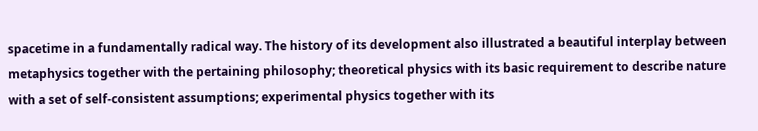spacetime in a fundamentally radical way. The history of its development also illustrated a beautiful interplay between metaphysics together with the pertaining philosophy; theoretical physics with its basic requirement to describe nature with a set of self-consistent assumptions; experimental physics together with its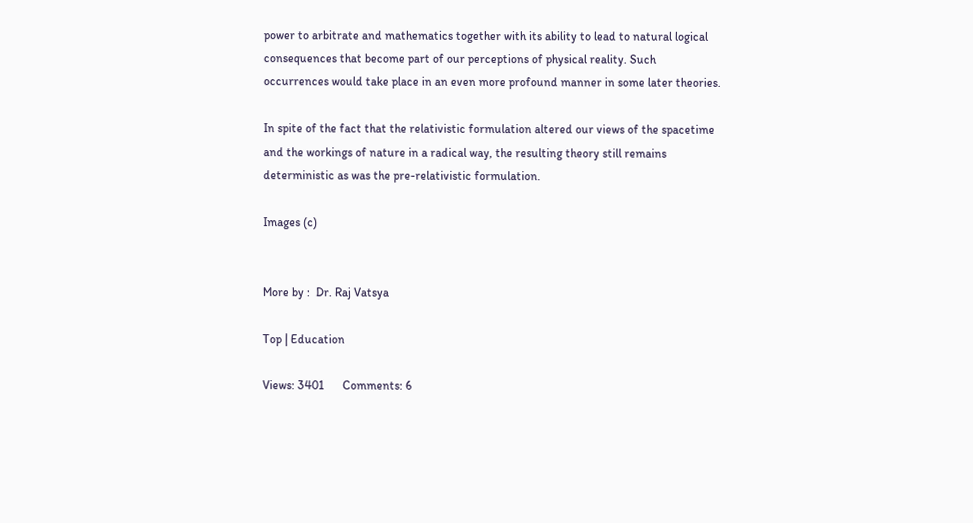power to arbitrate and mathematics together with its ability to lead to natural logical consequences that become part of our perceptions of physical reality. Such occurrences would take place in an even more profound manner in some later theories.

In spite of the fact that the relativistic formulation altered our views of the spacetime and the workings of nature in a radical way, the resulting theory still remains deterministic as was the pre-relativistic formulation.

Images (c)


More by :  Dr. Raj Vatsya

Top | Education

Views: 3401      Comments: 6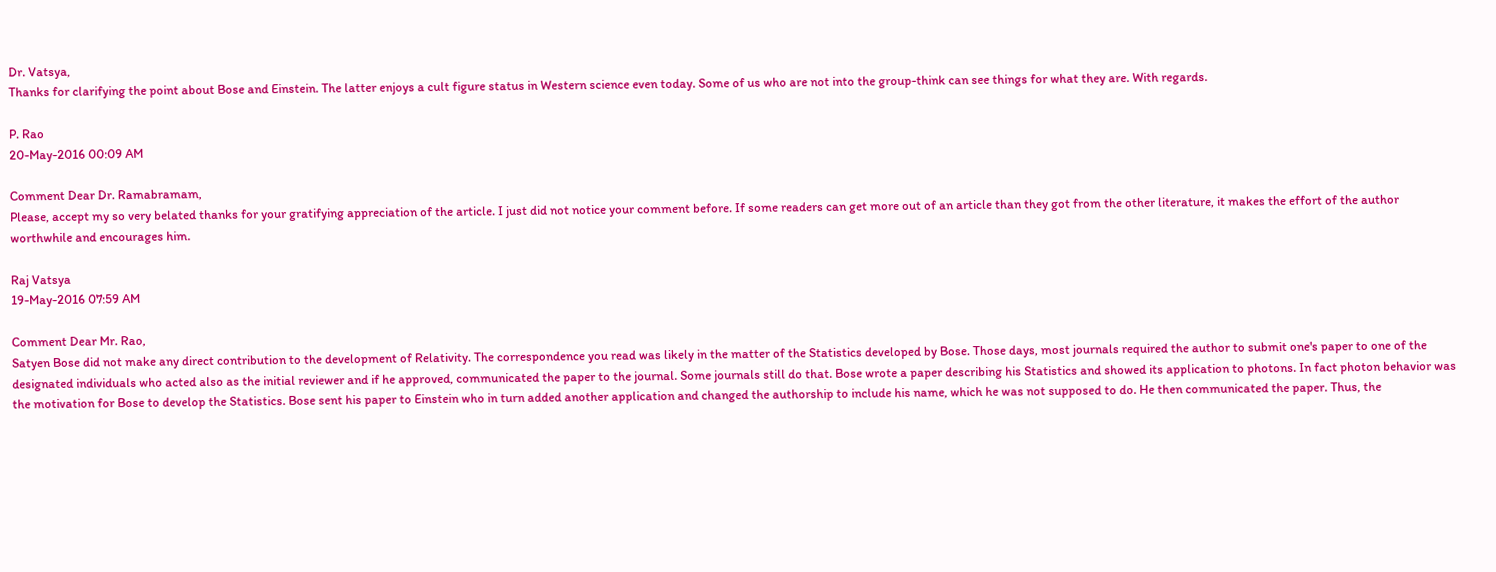Dr. Vatsya,
Thanks for clarifying the point about Bose and Einstein. The latter enjoys a cult figure status in Western science even today. Some of us who are not into the group-think can see things for what they are. With regards.

P. Rao
20-May-2016 00:09 AM

Comment Dear Dr. Ramabramam,
Please, accept my so very belated thanks for your gratifying appreciation of the article. I just did not notice your comment before. If some readers can get more out of an article than they got from the other literature, it makes the effort of the author worthwhile and encourages him.

Raj Vatsya
19-May-2016 07:59 AM

Comment Dear Mr. Rao,
Satyen Bose did not make any direct contribution to the development of Relativity. The correspondence you read was likely in the matter of the Statistics developed by Bose. Those days, most journals required the author to submit one's paper to one of the designated individuals who acted also as the initial reviewer and if he approved, communicated the paper to the journal. Some journals still do that. Bose wrote a paper describing his Statistics and showed its application to photons. In fact photon behavior was the motivation for Bose to develop the Statistics. Bose sent his paper to Einstein who in turn added another application and changed the authorship to include his name, which he was not supposed to do. He then communicated the paper. Thus, the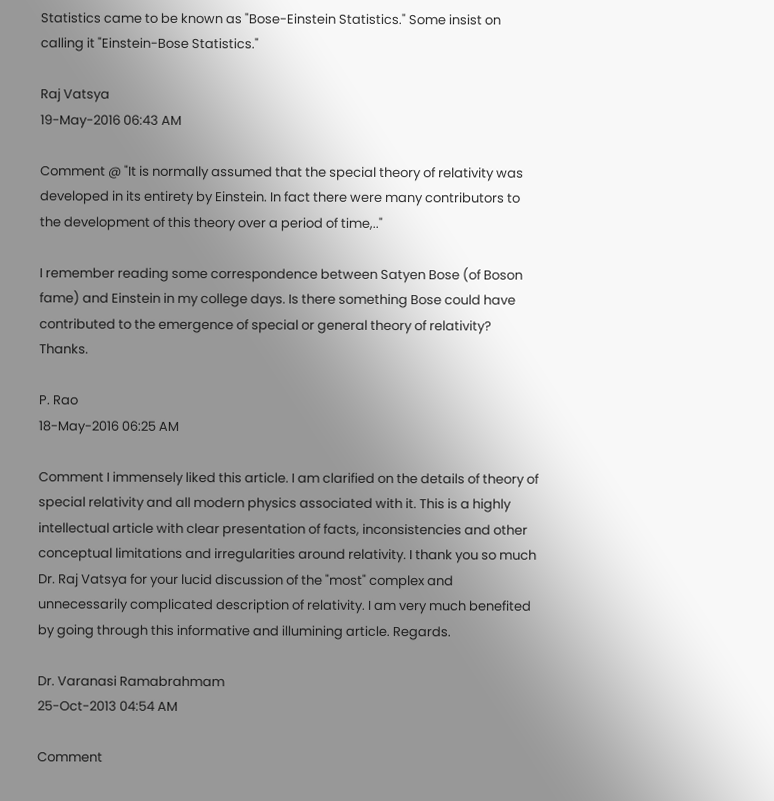Statistics came to be known as "Bose-Einstein Statistics." Some insist on calling it "Einstein-Bose Statistics."

Raj Vatsya
19-May-2016 06:43 AM

Comment @ "It is normally assumed that the special theory of relativity was developed in its entirety by Einstein. In fact there were many contributors to the development of this theory over a period of time,.."

I remember reading some correspondence between Satyen Bose (of Boson fame) and Einstein in my college days. Is there something Bose could have contributed to the emergence of special or general theory of relativity? Thanks.

P. Rao
18-May-2016 06:25 AM

Comment I immensely liked this article. I am clarified on the details of theory of special relativity and all modern physics associated with it. This is a highly intellectual article with clear presentation of facts, inconsistencies and other conceptual limitations and irregularities around relativity. I thank you so much Dr. Raj Vatsya for your lucid discussion of the "most" complex and unnecessarily complicated description of relativity. I am very much benefited by going through this informative and illumining article. Regards.

Dr. Varanasi Ramabrahmam
25-Oct-2013 04:54 AM

Comment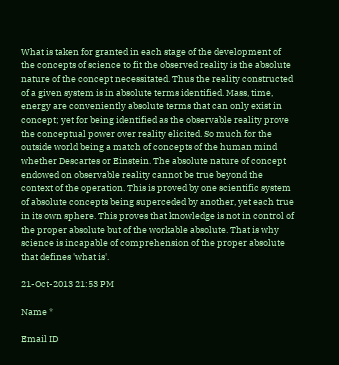What is taken for granted in each stage of the development of the concepts of science to fit the observed reality is the absolute nature of the concept necessitated. Thus the reality constructed of a given system is in absolute terms identified. Mass, time, energy are conveniently absolute terms that can only exist in concept; yet for being identified as the observable reality prove the conceptual power over reality elicited. So much for the outside world being a match of concepts of the human mind whether Descartes or Einstein. The absolute nature of concept endowed on observable reality cannot be true beyond the context of the operation. This is proved by one scientific system of absolute concepts being superceded by another, yet each true in its own sphere. This proves that knowledge is not in control of the proper absolute but of the workable absolute. That is why science is incapable of comprehension of the proper absolute that defines 'what is'.

21-Oct-2013 21:53 PM

Name *

Email ID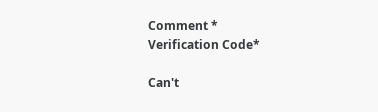Comment *
Verification Code*

Can't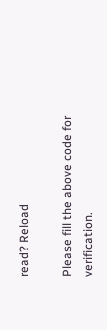read? Reload

Please fill the above code for verification.